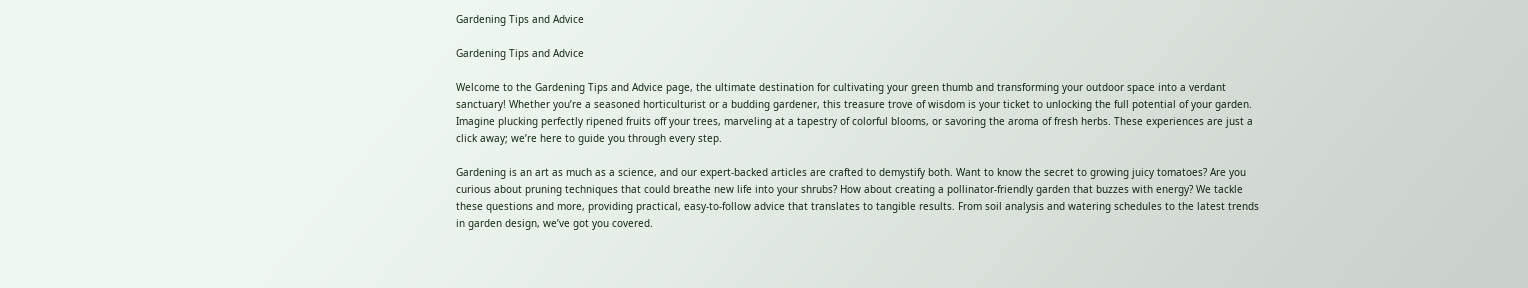Gardening Tips and Advice

Gardening Tips and Advice

Welcome to the Gardening Tips and Advice page, the ultimate destination for cultivating your green thumb and transforming your outdoor space into a verdant sanctuary! Whether you’re a seasoned horticulturist or a budding gardener, this treasure trove of wisdom is your ticket to unlocking the full potential of your garden. Imagine plucking perfectly ripened fruits off your trees, marveling at a tapestry of colorful blooms, or savoring the aroma of fresh herbs. These experiences are just a click away; we’re here to guide you through every step.

Gardening is an art as much as a science, and our expert-backed articles are crafted to demystify both. Want to know the secret to growing juicy tomatoes? Are you curious about pruning techniques that could breathe new life into your shrubs? How about creating a pollinator-friendly garden that buzzes with energy? We tackle these questions and more, providing practical, easy-to-follow advice that translates to tangible results. From soil analysis and watering schedules to the latest trends in garden design, we’ve got you covered.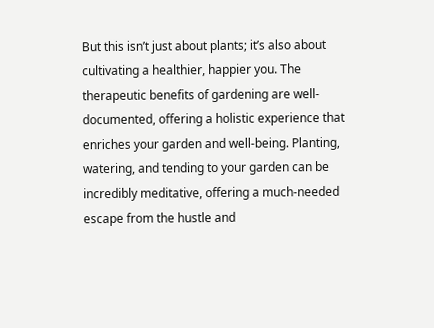But this isn’t just about plants; it’s also about cultivating a healthier, happier you. The therapeutic benefits of gardening are well-documented, offering a holistic experience that enriches your garden and well-being. Planting, watering, and tending to your garden can be incredibly meditative, offering a much-needed escape from the hustle and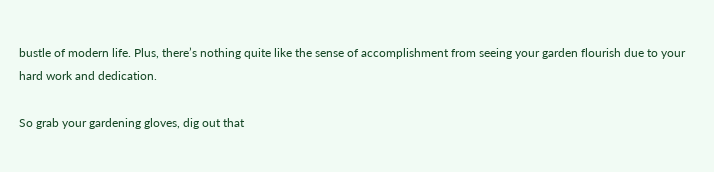bustle of modern life. Plus, there’s nothing quite like the sense of accomplishment from seeing your garden flourish due to your hard work and dedication.

So grab your gardening gloves, dig out that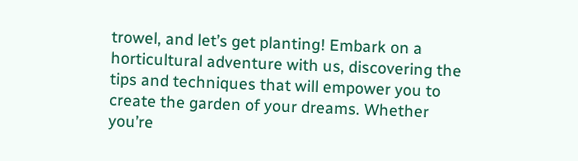trowel, and let’s get planting! Embark on a horticultural adventure with us, discovering the tips and techniques that will empower you to create the garden of your dreams. Whether you’re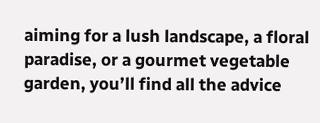aiming for a lush landscape, a floral paradise, or a gourmet vegetable garden, you’ll find all the advice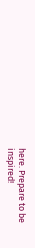here. Prepare to be inspired!